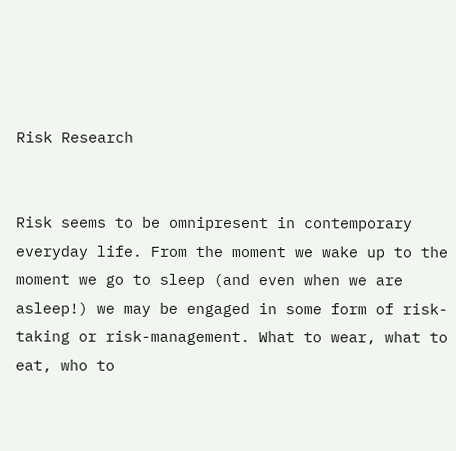Risk Research


Risk seems to be omnipresent in contemporary everyday life. From the moment we wake up to the moment we go to sleep (and even when we are asleep!) we may be engaged in some form of risk-taking or risk-management. What to wear, what to eat, who to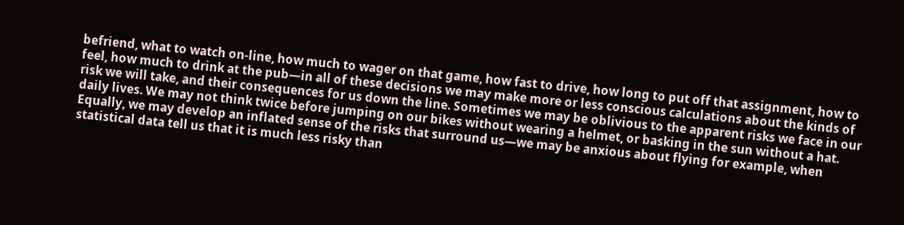befriend, what to watch on-line, how much to wager on that game, how fast to drive, how long to put off that assignment, how to feel, how much to drink at the pub—in all of these decisions we may make more or less conscious calculations about the kinds of risk we will take, and their consequences for us down the line. Sometimes we may be oblivious to the apparent risks we face in our daily lives. We may not think twice before jumping on our bikes without wearing a helmet, or basking in the sun without a hat. Equally, we may develop an inflated sense of the risks that surround us—we may be anxious about flying for example, when statistical data tell us that it is much less risky than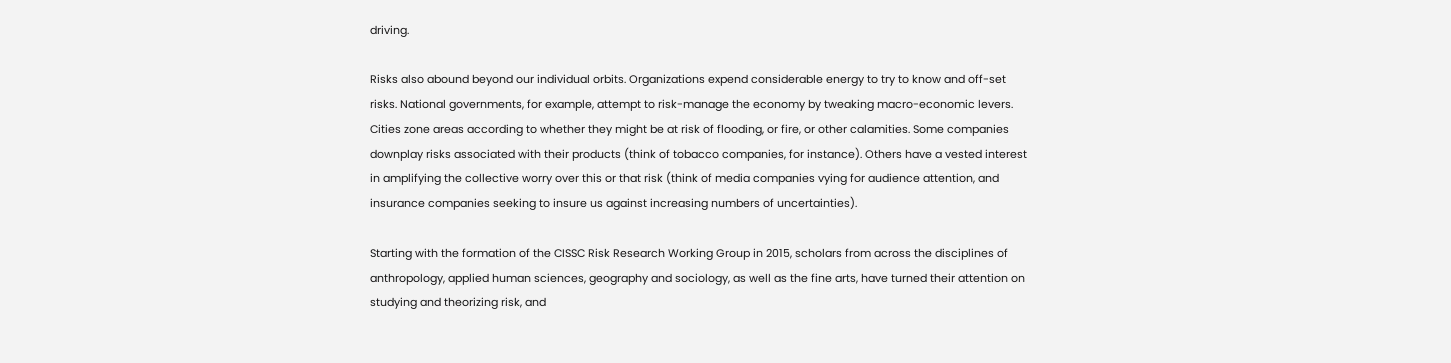driving.

Risks also abound beyond our individual orbits. Organizations expend considerable energy to try to know and off-set risks. National governments, for example, attempt to risk-manage the economy by tweaking macro-economic levers. Cities zone areas according to whether they might be at risk of flooding, or fire, or other calamities. Some companies downplay risks associated with their products (think of tobacco companies, for instance). Others have a vested interest in amplifying the collective worry over this or that risk (think of media companies vying for audience attention, and insurance companies seeking to insure us against increasing numbers of uncertainties).

Starting with the formation of the CISSC Risk Research Working Group in 2015, scholars from across the disciplines of anthropology, applied human sciences, geography and sociology, as well as the fine arts, have turned their attention on studying and theorizing risk, and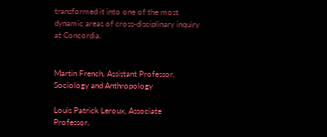transformed it into one of the most dynamic areas of cross-disciplinary inquiry at Concordia.


Martin French, Assistant Professor, Sociology and Anthropology

Louis Patrick Leroux, Associate Professor,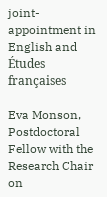joint-appointment in English and Études françaises

Eva Monson, Postdoctoral Fellow with the Research Chair on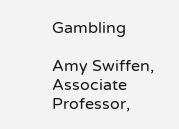Gambling

Amy Swiffen, Associate Professor,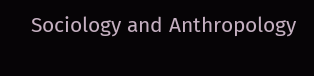Sociology and Anthropology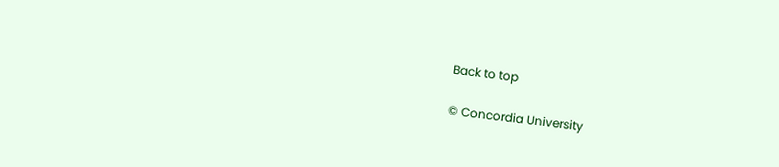Back to top

© Concordia University